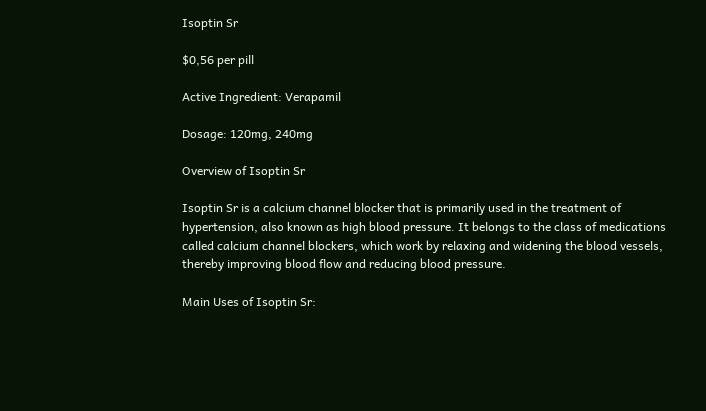Isoptin Sr

$0,56 per pill

Active Ingredient: Verapamil

Dosage: 120mg, 240mg

Overview of Isoptin Sr

Isoptin Sr is a calcium channel blocker that is primarily used in the treatment of hypertension, also known as high blood pressure. It belongs to the class of medications called calcium channel blockers, which work by relaxing and widening the blood vessels, thereby improving blood flow and reducing blood pressure.

Main Uses of Isoptin Sr: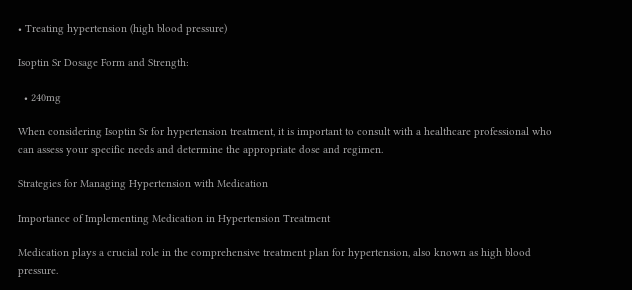• Treating hypertension (high blood pressure)

Isoptin Sr Dosage Form and Strength:

  • 240mg

When considering Isoptin Sr for hypertension treatment, it is important to consult with a healthcare professional who can assess your specific needs and determine the appropriate dose and regimen.

Strategies for Managing Hypertension with Medication

Importance of Implementing Medication in Hypertension Treatment

Medication plays a crucial role in the comprehensive treatment plan for hypertension, also known as high blood pressure.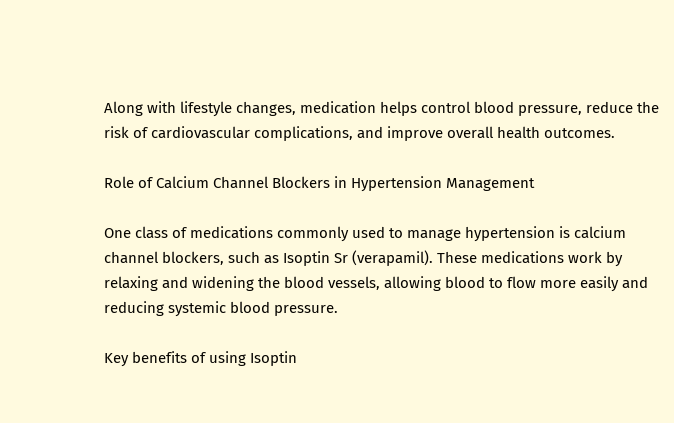Along with lifestyle changes, medication helps control blood pressure, reduce the risk of cardiovascular complications, and improve overall health outcomes.

Role of Calcium Channel Blockers in Hypertension Management

One class of medications commonly used to manage hypertension is calcium channel blockers, such as Isoptin Sr (verapamil). These medications work by relaxing and widening the blood vessels, allowing blood to flow more easily and reducing systemic blood pressure.

Key benefits of using Isoptin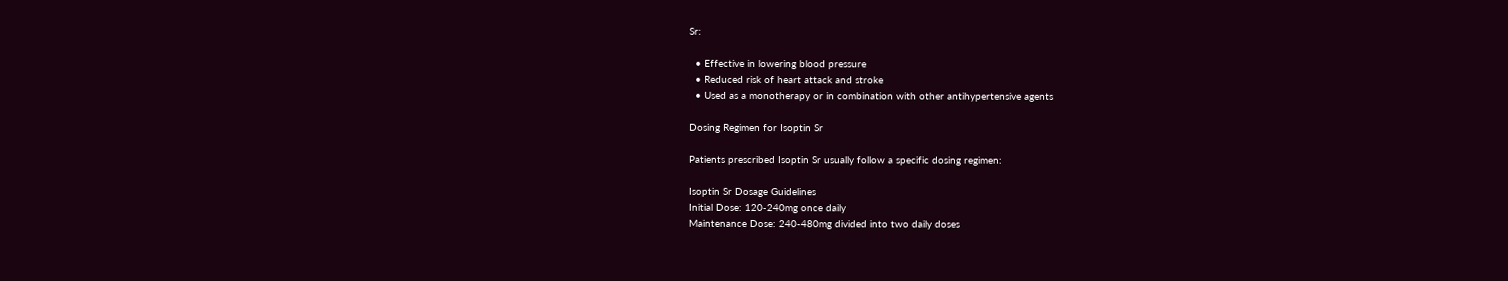Sr:

  • Effective in lowering blood pressure
  • Reduced risk of heart attack and stroke
  • Used as a monotherapy or in combination with other antihypertensive agents

Dosing Regimen for Isoptin Sr

Patients prescribed Isoptin Sr usually follow a specific dosing regimen:

Isoptin Sr Dosage Guidelines
Initial Dose: 120-240mg once daily
Maintenance Dose: 240-480mg divided into two daily doses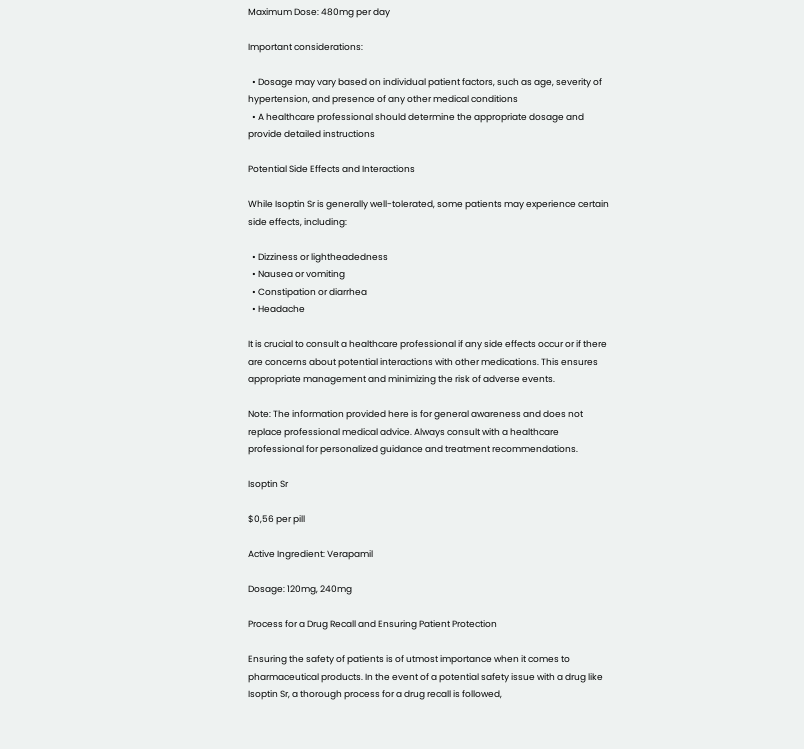Maximum Dose: 480mg per day

Important considerations:

  • Dosage may vary based on individual patient factors, such as age, severity of hypertension, and presence of any other medical conditions
  • A healthcare professional should determine the appropriate dosage and provide detailed instructions

Potential Side Effects and Interactions

While Isoptin Sr is generally well-tolerated, some patients may experience certain side effects, including:

  • Dizziness or lightheadedness
  • Nausea or vomiting
  • Constipation or diarrhea
  • Headache

It is crucial to consult a healthcare professional if any side effects occur or if there are concerns about potential interactions with other medications. This ensures appropriate management and minimizing the risk of adverse events.

Note: The information provided here is for general awareness and does not replace professional medical advice. Always consult with a healthcare professional for personalized guidance and treatment recommendations.

Isoptin Sr

$0,56 per pill

Active Ingredient: Verapamil

Dosage: 120mg, 240mg

Process for a Drug Recall and Ensuring Patient Protection

Ensuring the safety of patients is of utmost importance when it comes to pharmaceutical products. In the event of a potential safety issue with a drug like Isoptin Sr, a thorough process for a drug recall is followed,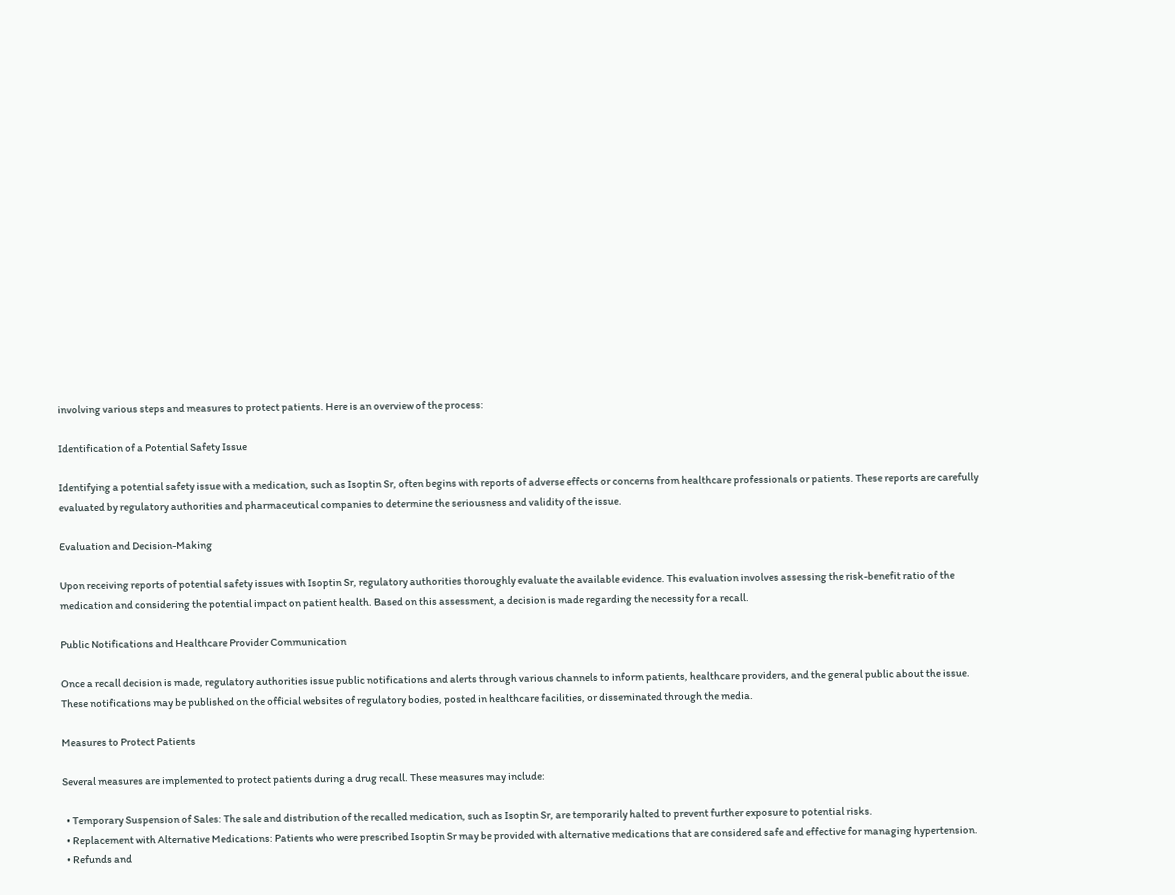involving various steps and measures to protect patients. Here is an overview of the process:

Identification of a Potential Safety Issue

Identifying a potential safety issue with a medication, such as Isoptin Sr, often begins with reports of adverse effects or concerns from healthcare professionals or patients. These reports are carefully evaluated by regulatory authorities and pharmaceutical companies to determine the seriousness and validity of the issue.

Evaluation and Decision-Making

Upon receiving reports of potential safety issues with Isoptin Sr, regulatory authorities thoroughly evaluate the available evidence. This evaluation involves assessing the risk-benefit ratio of the medication and considering the potential impact on patient health. Based on this assessment, a decision is made regarding the necessity for a recall.

Public Notifications and Healthcare Provider Communication

Once a recall decision is made, regulatory authorities issue public notifications and alerts through various channels to inform patients, healthcare providers, and the general public about the issue. These notifications may be published on the official websites of regulatory bodies, posted in healthcare facilities, or disseminated through the media.

Measures to Protect Patients

Several measures are implemented to protect patients during a drug recall. These measures may include:

  • Temporary Suspension of Sales: The sale and distribution of the recalled medication, such as Isoptin Sr, are temporarily halted to prevent further exposure to potential risks.
  • Replacement with Alternative Medications: Patients who were prescribed Isoptin Sr may be provided with alternative medications that are considered safe and effective for managing hypertension.
  • Refunds and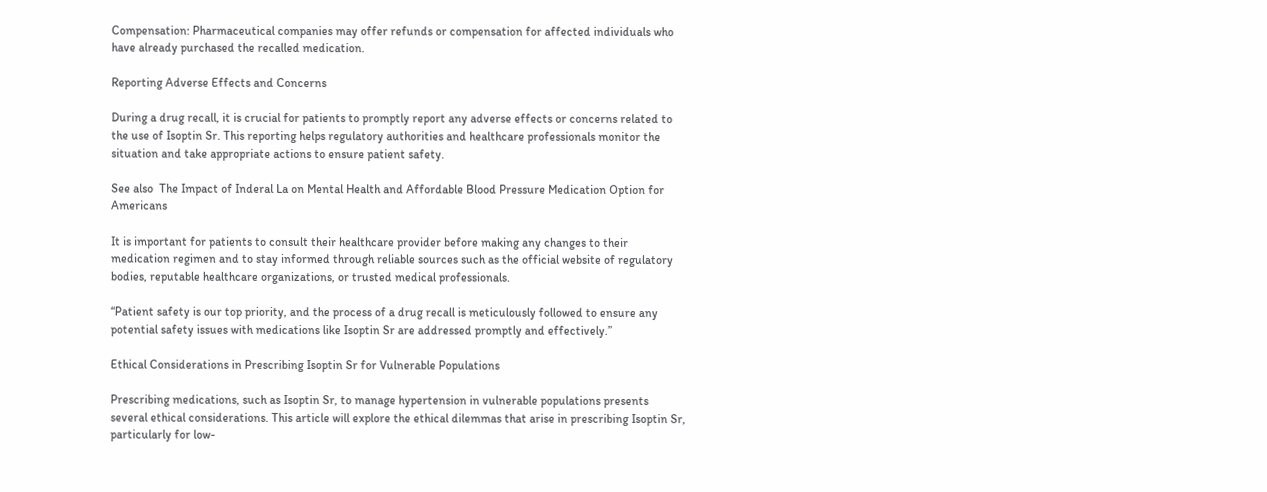Compensation: Pharmaceutical companies may offer refunds or compensation for affected individuals who have already purchased the recalled medication.

Reporting Adverse Effects and Concerns

During a drug recall, it is crucial for patients to promptly report any adverse effects or concerns related to the use of Isoptin Sr. This reporting helps regulatory authorities and healthcare professionals monitor the situation and take appropriate actions to ensure patient safety.

See also  The Impact of Inderal La on Mental Health and Affordable Blood Pressure Medication Option for Americans

It is important for patients to consult their healthcare provider before making any changes to their medication regimen and to stay informed through reliable sources such as the official website of regulatory bodies, reputable healthcare organizations, or trusted medical professionals.

“Patient safety is our top priority, and the process of a drug recall is meticulously followed to ensure any potential safety issues with medications like Isoptin Sr are addressed promptly and effectively.”

Ethical Considerations in Prescribing Isoptin Sr for Vulnerable Populations

Prescribing medications, such as Isoptin Sr, to manage hypertension in vulnerable populations presents several ethical considerations. This article will explore the ethical dilemmas that arise in prescribing Isoptin Sr, particularly for low-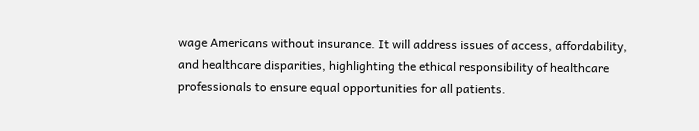wage Americans without insurance. It will address issues of access, affordability, and healthcare disparities, highlighting the ethical responsibility of healthcare professionals to ensure equal opportunities for all patients.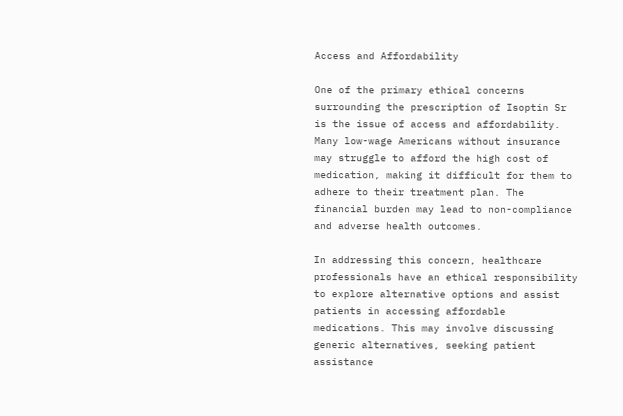Access and Affordability

One of the primary ethical concerns surrounding the prescription of Isoptin Sr is the issue of access and affordability. Many low-wage Americans without insurance may struggle to afford the high cost of medication, making it difficult for them to adhere to their treatment plan. The financial burden may lead to non-compliance and adverse health outcomes.

In addressing this concern, healthcare professionals have an ethical responsibility to explore alternative options and assist patients in accessing affordable medications. This may involve discussing generic alternatives, seeking patient assistance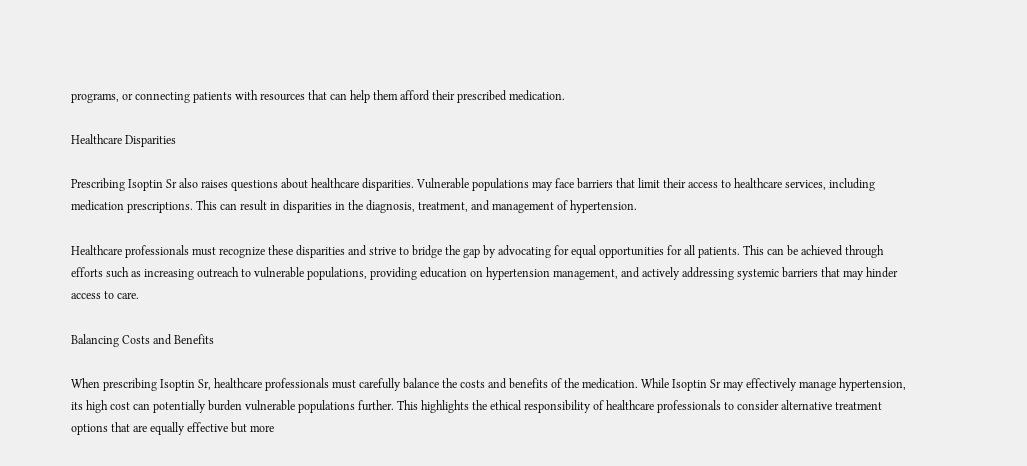programs, or connecting patients with resources that can help them afford their prescribed medication.

Healthcare Disparities

Prescribing Isoptin Sr also raises questions about healthcare disparities. Vulnerable populations may face barriers that limit their access to healthcare services, including medication prescriptions. This can result in disparities in the diagnosis, treatment, and management of hypertension.

Healthcare professionals must recognize these disparities and strive to bridge the gap by advocating for equal opportunities for all patients. This can be achieved through efforts such as increasing outreach to vulnerable populations, providing education on hypertension management, and actively addressing systemic barriers that may hinder access to care.

Balancing Costs and Benefits

When prescribing Isoptin Sr, healthcare professionals must carefully balance the costs and benefits of the medication. While Isoptin Sr may effectively manage hypertension, its high cost can potentially burden vulnerable populations further. This highlights the ethical responsibility of healthcare professionals to consider alternative treatment options that are equally effective but more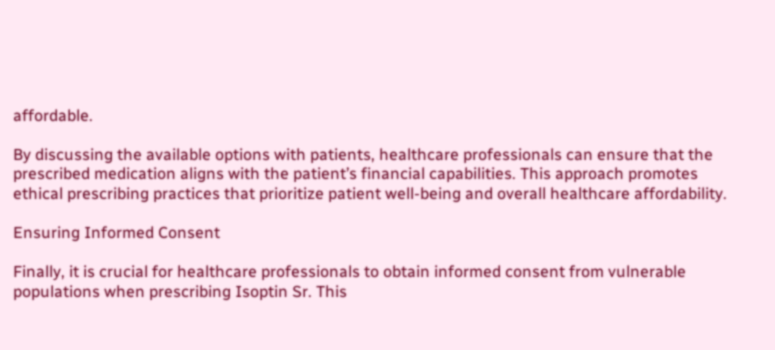affordable.

By discussing the available options with patients, healthcare professionals can ensure that the prescribed medication aligns with the patient’s financial capabilities. This approach promotes ethical prescribing practices that prioritize patient well-being and overall healthcare affordability.

Ensuring Informed Consent

Finally, it is crucial for healthcare professionals to obtain informed consent from vulnerable populations when prescribing Isoptin Sr. This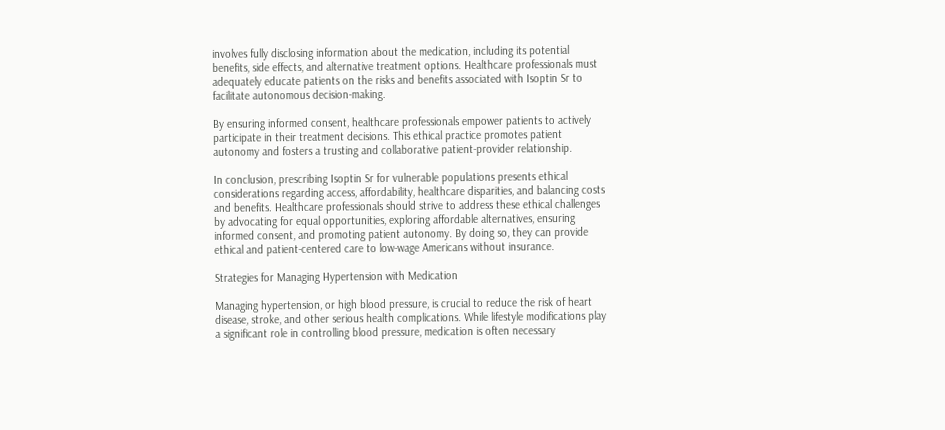involves fully disclosing information about the medication, including its potential benefits, side effects, and alternative treatment options. Healthcare professionals must adequately educate patients on the risks and benefits associated with Isoptin Sr to facilitate autonomous decision-making.

By ensuring informed consent, healthcare professionals empower patients to actively participate in their treatment decisions. This ethical practice promotes patient autonomy and fosters a trusting and collaborative patient-provider relationship.

In conclusion, prescribing Isoptin Sr for vulnerable populations presents ethical considerations regarding access, affordability, healthcare disparities, and balancing costs and benefits. Healthcare professionals should strive to address these ethical challenges by advocating for equal opportunities, exploring affordable alternatives, ensuring informed consent, and promoting patient autonomy. By doing so, they can provide ethical and patient-centered care to low-wage Americans without insurance.

Strategies for Managing Hypertension with Medication

Managing hypertension, or high blood pressure, is crucial to reduce the risk of heart disease, stroke, and other serious health complications. While lifestyle modifications play a significant role in controlling blood pressure, medication is often necessary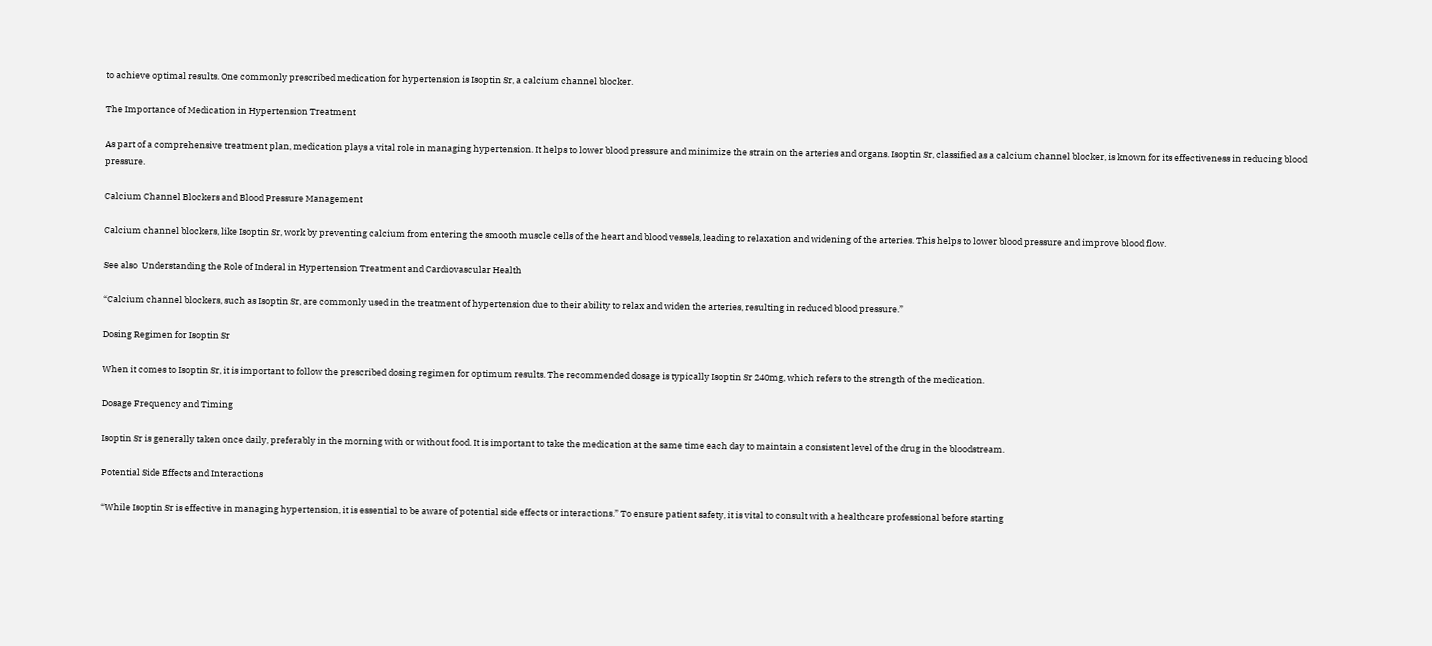to achieve optimal results. One commonly prescribed medication for hypertension is Isoptin Sr, a calcium channel blocker.

The Importance of Medication in Hypertension Treatment

As part of a comprehensive treatment plan, medication plays a vital role in managing hypertension. It helps to lower blood pressure and minimize the strain on the arteries and organs. Isoptin Sr, classified as a calcium channel blocker, is known for its effectiveness in reducing blood pressure.

Calcium Channel Blockers and Blood Pressure Management

Calcium channel blockers, like Isoptin Sr, work by preventing calcium from entering the smooth muscle cells of the heart and blood vessels, leading to relaxation and widening of the arteries. This helps to lower blood pressure and improve blood flow.

See also  Understanding the Role of Inderal in Hypertension Treatment and Cardiovascular Health

“Calcium channel blockers, such as Isoptin Sr, are commonly used in the treatment of hypertension due to their ability to relax and widen the arteries, resulting in reduced blood pressure.”

Dosing Regimen for Isoptin Sr

When it comes to Isoptin Sr, it is important to follow the prescribed dosing regimen for optimum results. The recommended dosage is typically Isoptin Sr 240mg, which refers to the strength of the medication.

Dosage Frequency and Timing

Isoptin Sr is generally taken once daily, preferably in the morning with or without food. It is important to take the medication at the same time each day to maintain a consistent level of the drug in the bloodstream.

Potential Side Effects and Interactions

“While Isoptin Sr is effective in managing hypertension, it is essential to be aware of potential side effects or interactions.” To ensure patient safety, it is vital to consult with a healthcare professional before starting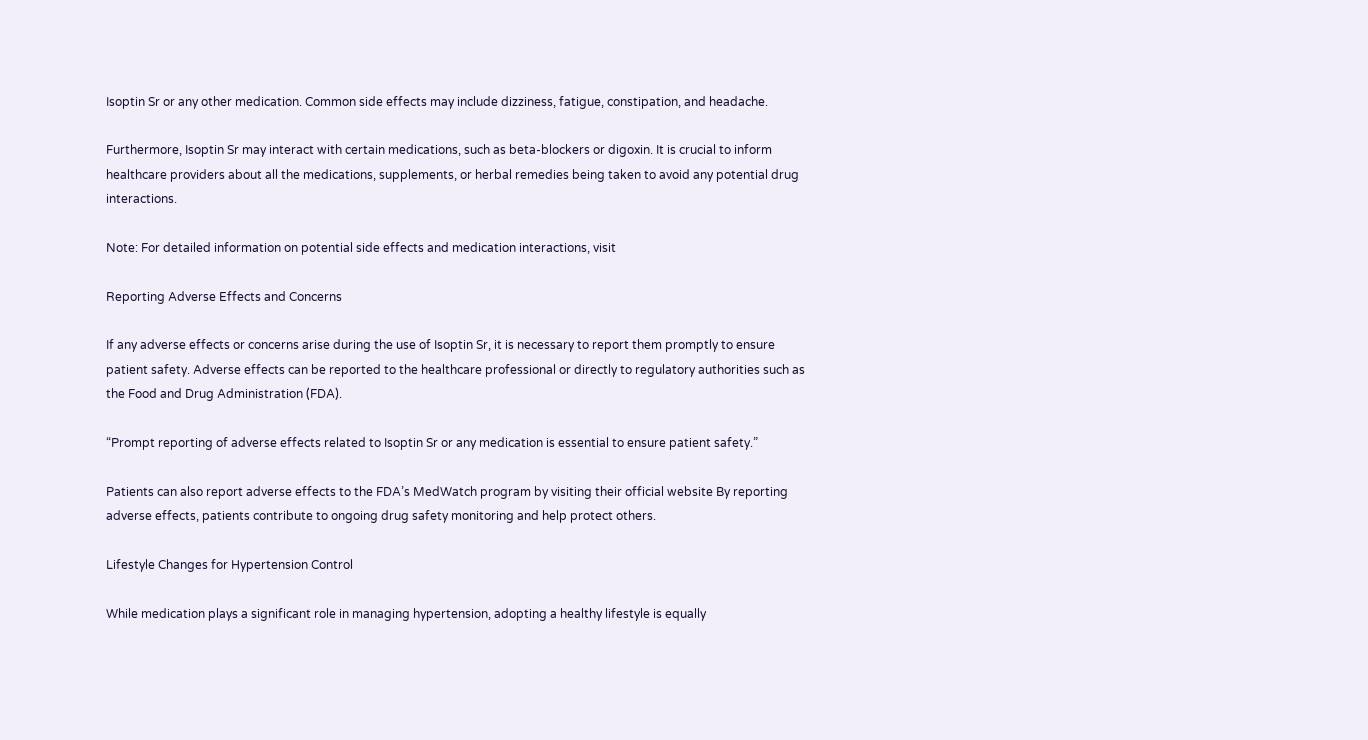Isoptin Sr or any other medication. Common side effects may include dizziness, fatigue, constipation, and headache.

Furthermore, Isoptin Sr may interact with certain medications, such as beta-blockers or digoxin. It is crucial to inform healthcare providers about all the medications, supplements, or herbal remedies being taken to avoid any potential drug interactions.

Note: For detailed information on potential side effects and medication interactions, visit

Reporting Adverse Effects and Concerns

If any adverse effects or concerns arise during the use of Isoptin Sr, it is necessary to report them promptly to ensure patient safety. Adverse effects can be reported to the healthcare professional or directly to regulatory authorities such as the Food and Drug Administration (FDA).

“Prompt reporting of adverse effects related to Isoptin Sr or any medication is essential to ensure patient safety.”

Patients can also report adverse effects to the FDA’s MedWatch program by visiting their official website By reporting adverse effects, patients contribute to ongoing drug safety monitoring and help protect others.

Lifestyle Changes for Hypertension Control

While medication plays a significant role in managing hypertension, adopting a healthy lifestyle is equally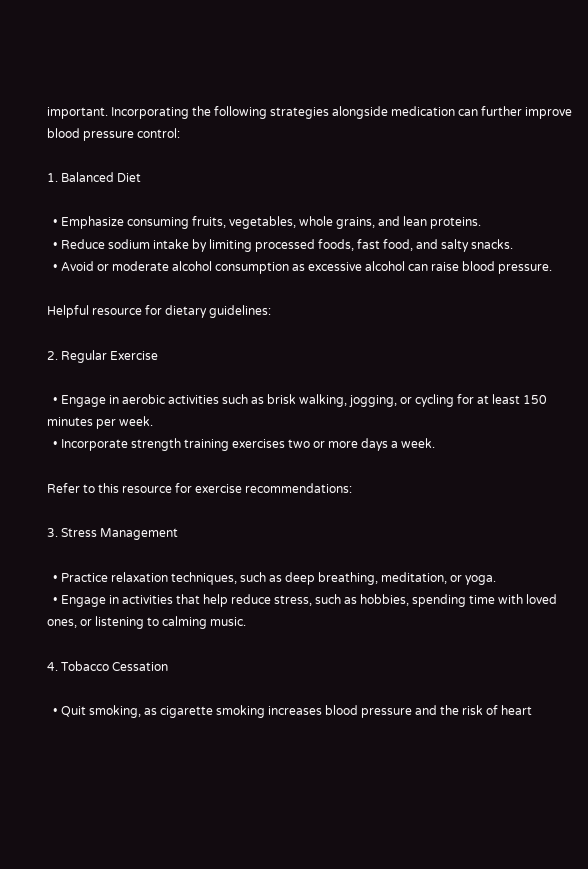important. Incorporating the following strategies alongside medication can further improve blood pressure control:

1. Balanced Diet

  • Emphasize consuming fruits, vegetables, whole grains, and lean proteins.
  • Reduce sodium intake by limiting processed foods, fast food, and salty snacks.
  • Avoid or moderate alcohol consumption as excessive alcohol can raise blood pressure.

Helpful resource for dietary guidelines:

2. Regular Exercise

  • Engage in aerobic activities such as brisk walking, jogging, or cycling for at least 150 minutes per week.
  • Incorporate strength training exercises two or more days a week.

Refer to this resource for exercise recommendations:

3. Stress Management

  • Practice relaxation techniques, such as deep breathing, meditation, or yoga.
  • Engage in activities that help reduce stress, such as hobbies, spending time with loved ones, or listening to calming music.

4. Tobacco Cessation

  • Quit smoking, as cigarette smoking increases blood pressure and the risk of heart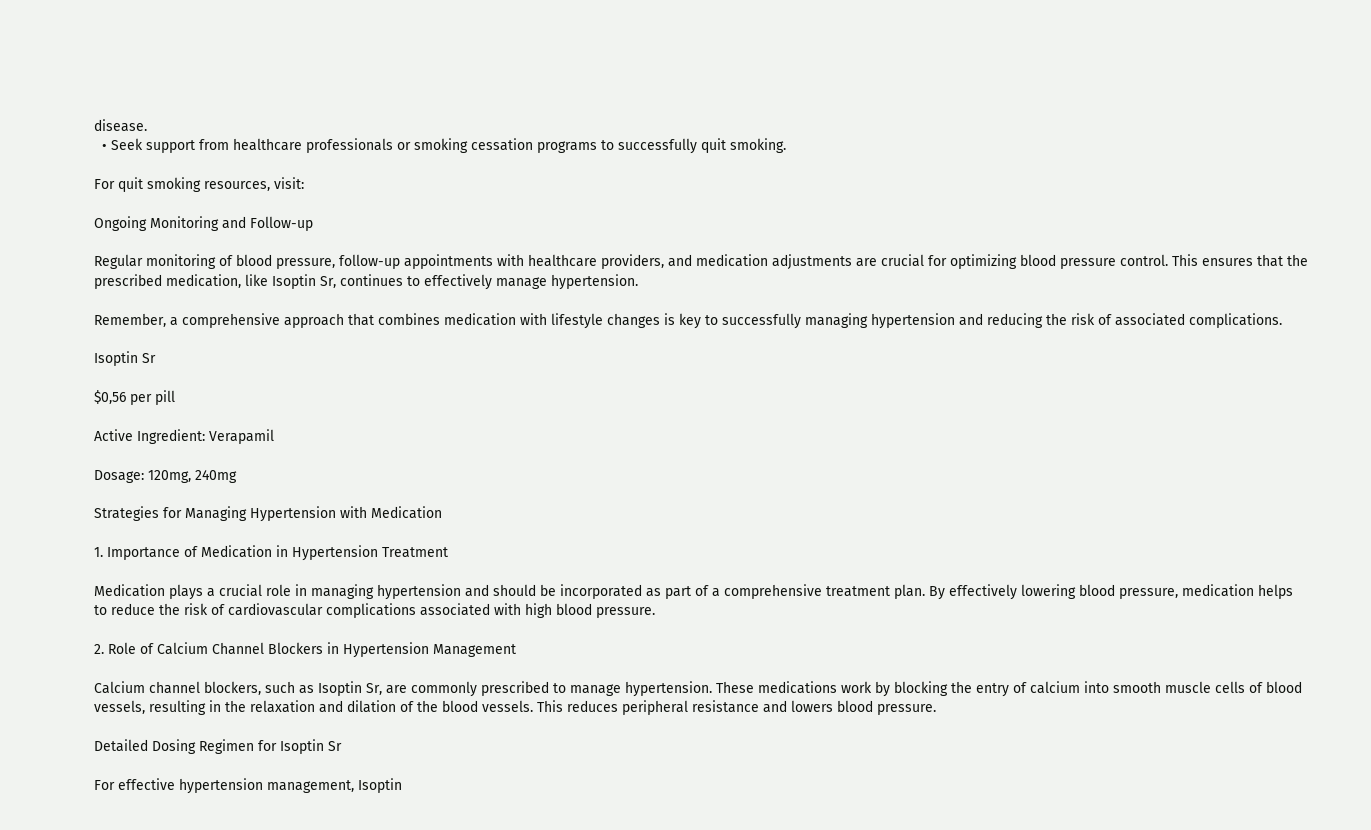disease.
  • Seek support from healthcare professionals or smoking cessation programs to successfully quit smoking.

For quit smoking resources, visit:

Ongoing Monitoring and Follow-up

Regular monitoring of blood pressure, follow-up appointments with healthcare providers, and medication adjustments are crucial for optimizing blood pressure control. This ensures that the prescribed medication, like Isoptin Sr, continues to effectively manage hypertension.

Remember, a comprehensive approach that combines medication with lifestyle changes is key to successfully managing hypertension and reducing the risk of associated complications.

Isoptin Sr

$0,56 per pill

Active Ingredient: Verapamil

Dosage: 120mg, 240mg

Strategies for Managing Hypertension with Medication

1. Importance of Medication in Hypertension Treatment

Medication plays a crucial role in managing hypertension and should be incorporated as part of a comprehensive treatment plan. By effectively lowering blood pressure, medication helps to reduce the risk of cardiovascular complications associated with high blood pressure.

2. Role of Calcium Channel Blockers in Hypertension Management

Calcium channel blockers, such as Isoptin Sr, are commonly prescribed to manage hypertension. These medications work by blocking the entry of calcium into smooth muscle cells of blood vessels, resulting in the relaxation and dilation of the blood vessels. This reduces peripheral resistance and lowers blood pressure.

Detailed Dosing Regimen for Isoptin Sr

For effective hypertension management, Isoptin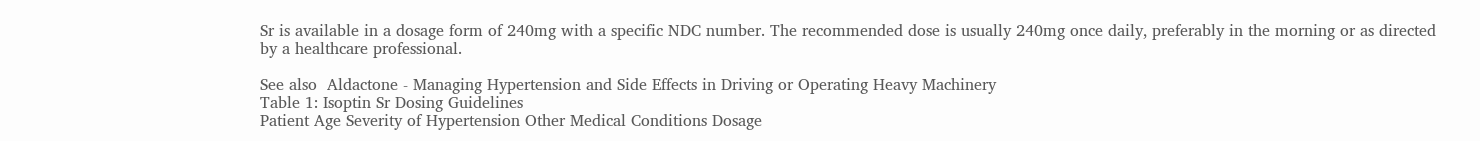Sr is available in a dosage form of 240mg with a specific NDC number. The recommended dose is usually 240mg once daily, preferably in the morning or as directed by a healthcare professional.

See also  Aldactone - Managing Hypertension and Side Effects in Driving or Operating Heavy Machinery
Table 1: Isoptin Sr Dosing Guidelines
Patient Age Severity of Hypertension Other Medical Conditions Dosage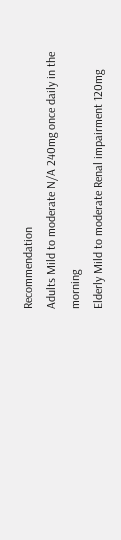Recommendation
Adults Mild to moderate N/A 240mg once daily in the morning
Elderly Mild to moderate Renal impairment 120mg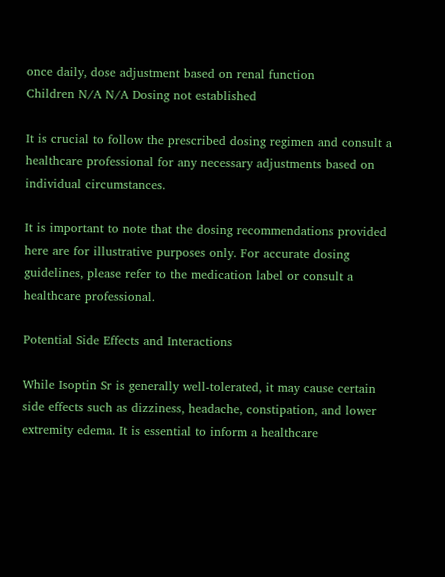once daily, dose adjustment based on renal function
Children N/A N/A Dosing not established

It is crucial to follow the prescribed dosing regimen and consult a healthcare professional for any necessary adjustments based on individual circumstances.

It is important to note that the dosing recommendations provided here are for illustrative purposes only. For accurate dosing guidelines, please refer to the medication label or consult a healthcare professional.

Potential Side Effects and Interactions

While Isoptin Sr is generally well-tolerated, it may cause certain side effects such as dizziness, headache, constipation, and lower extremity edema. It is essential to inform a healthcare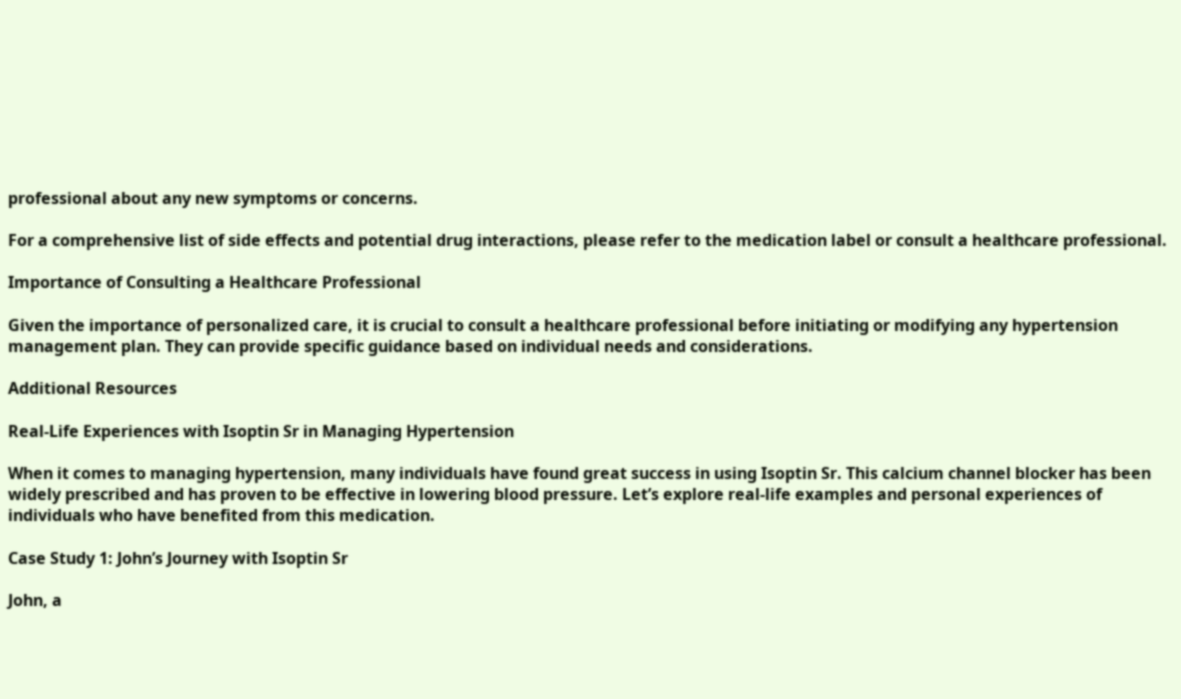professional about any new symptoms or concerns.

For a comprehensive list of side effects and potential drug interactions, please refer to the medication label or consult a healthcare professional.

Importance of Consulting a Healthcare Professional

Given the importance of personalized care, it is crucial to consult a healthcare professional before initiating or modifying any hypertension management plan. They can provide specific guidance based on individual needs and considerations.

Additional Resources

Real-Life Experiences with Isoptin Sr in Managing Hypertension

When it comes to managing hypertension, many individuals have found great success in using Isoptin Sr. This calcium channel blocker has been widely prescribed and has proven to be effective in lowering blood pressure. Let’s explore real-life examples and personal experiences of individuals who have benefited from this medication.

Case Study 1: John’s Journey with Isoptin Sr

John, a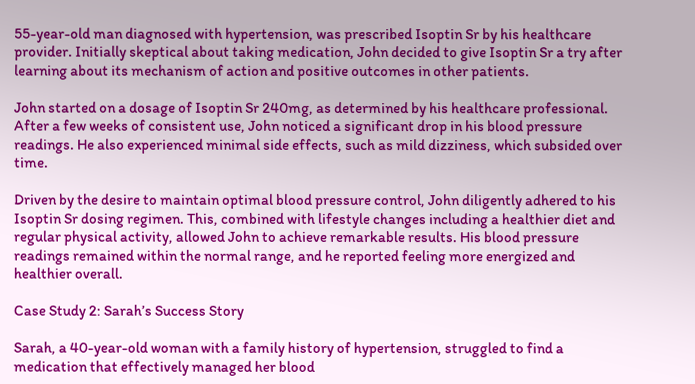55-year-old man diagnosed with hypertension, was prescribed Isoptin Sr by his healthcare provider. Initially skeptical about taking medication, John decided to give Isoptin Sr a try after learning about its mechanism of action and positive outcomes in other patients.

John started on a dosage of Isoptin Sr 240mg, as determined by his healthcare professional. After a few weeks of consistent use, John noticed a significant drop in his blood pressure readings. He also experienced minimal side effects, such as mild dizziness, which subsided over time.

Driven by the desire to maintain optimal blood pressure control, John diligently adhered to his Isoptin Sr dosing regimen. This, combined with lifestyle changes including a healthier diet and regular physical activity, allowed John to achieve remarkable results. His blood pressure readings remained within the normal range, and he reported feeling more energized and healthier overall.

Case Study 2: Sarah’s Success Story

Sarah, a 40-year-old woman with a family history of hypertension, struggled to find a medication that effectively managed her blood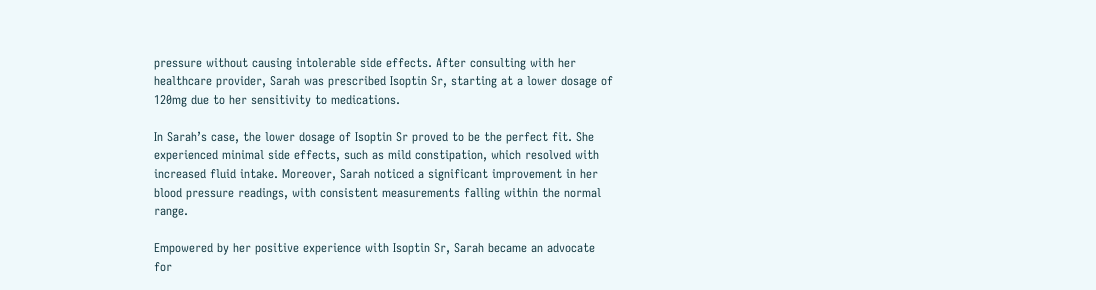pressure without causing intolerable side effects. After consulting with her healthcare provider, Sarah was prescribed Isoptin Sr, starting at a lower dosage of 120mg due to her sensitivity to medications.

In Sarah’s case, the lower dosage of Isoptin Sr proved to be the perfect fit. She experienced minimal side effects, such as mild constipation, which resolved with increased fluid intake. Moreover, Sarah noticed a significant improvement in her blood pressure readings, with consistent measurements falling within the normal range.

Empowered by her positive experience with Isoptin Sr, Sarah became an advocate for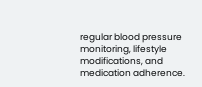regular blood pressure monitoring, lifestyle modifications, and medication adherence.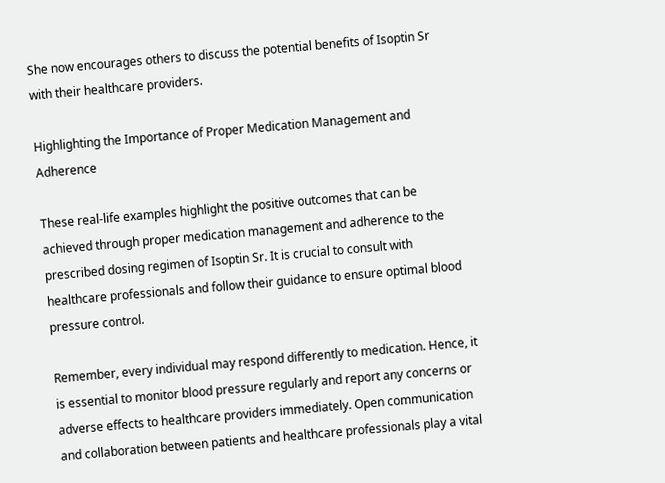She now encourages others to discuss the potential benefits of Isoptin Sr with their healthcare providers.

Highlighting the Importance of Proper Medication Management and Adherence

These real-life examples highlight the positive outcomes that can be achieved through proper medication management and adherence to the prescribed dosing regimen of Isoptin Sr. It is crucial to consult with healthcare professionals and follow their guidance to ensure optimal blood pressure control.

Remember, every individual may respond differently to medication. Hence, it is essential to monitor blood pressure regularly and report any concerns or adverse effects to healthcare providers immediately. Open communication and collaboration between patients and healthcare professionals play a vital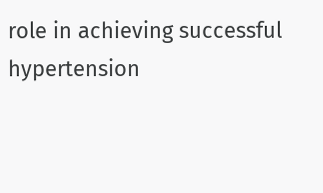role in achieving successful hypertension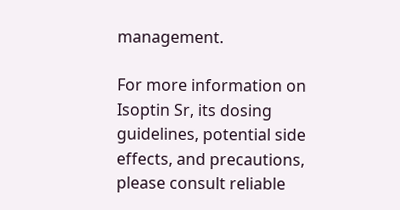management.

For more information on Isoptin Sr, its dosing guidelines, potential side effects, and precautions, please consult reliable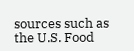sources such as the U.S. Food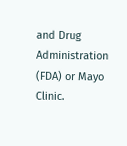and Drug Administration (FDA) or Mayo Clinic.